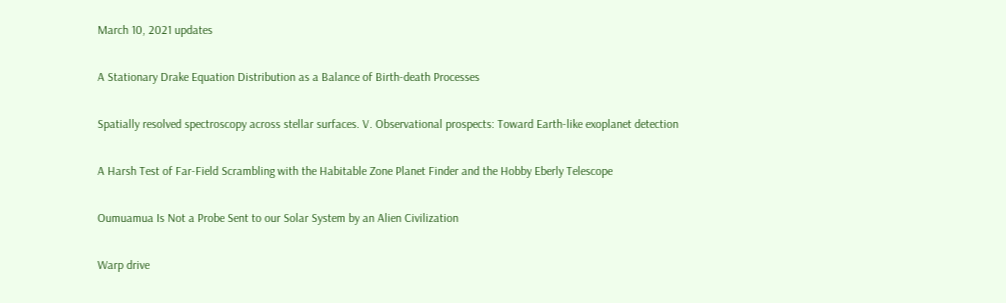March 10, 2021 updates

A Stationary Drake Equation Distribution as a Balance of Birth-death Processes

Spatially resolved spectroscopy across stellar surfaces. V. Observational prospects: Toward Earth-like exoplanet detection

A Harsh Test of Far-Field Scrambling with the Habitable Zone Planet Finder and the Hobby Eberly Telescope

Oumuamua Is Not a Probe Sent to our Solar System by an Alien Civilization

Warp drive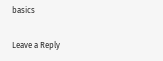basics

Leave a Reply